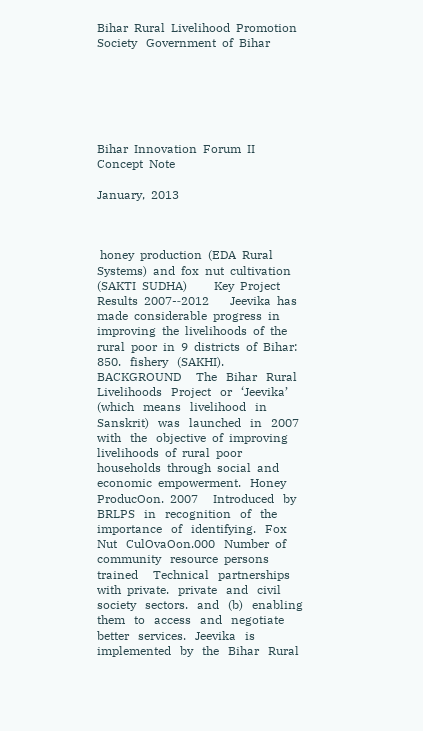Bihar  Rural  Livelihood  Promotion  Society   Government  of  Bihar






Bihar  Innovation  Forum  II
Concept  Note

January,  2013



 honey  production  (EDA  Rural  Systems)  and  fox  nut  cultivation  (SAKTI  SUDHA)         Key  Project  Results  2007-‐2012       Jeevika  has  made  considerable  progress  in  improving  the  livelihoods  of  the  rural  poor  in  9  districts  of  Bihar:   850.   fishery   (SAKHI). BACKGROUND     The   Bihar   Rural   Livelihoods   Project   or   ‘Jeevika’   (which   means   livelihood   in   Sanskrit)   was   launched   in   2007   with   the   objective  of  improving  livelihoods  of  rural  poor  households  through  social  and  economic  empowerment.   Honey  ProducOon.  2007     Introduced   by   BRLPS   in   recognition   of   the   importance   of   identifying.   Fox  Nut   CulOvaOon.000   Number  of   community   resource  persons   trained     Technical   partnerships                       with  private.   private   and   civil   society   sectors.   and   (b)   enabling   them   to   access   and   negotiate   better   services.   Jeevika   is   implemented   by   the   Bihar   Rural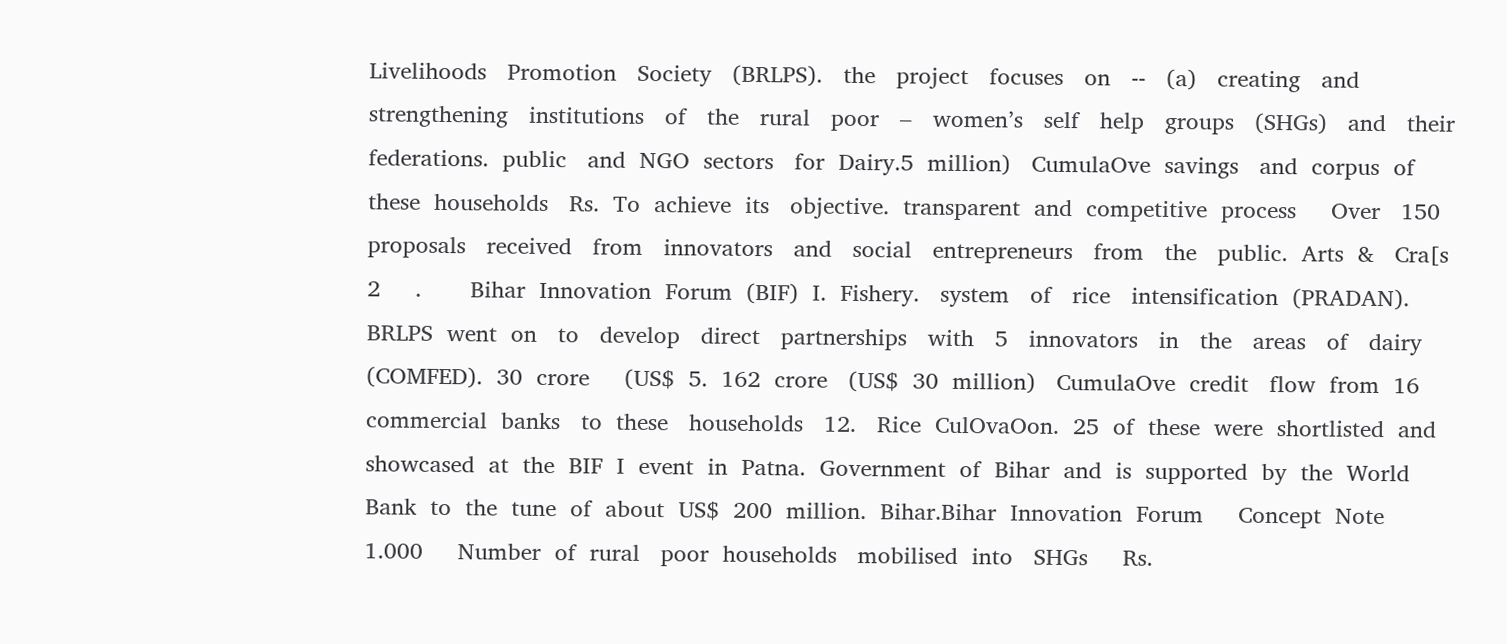Livelihoods   Promotion   Society   (BRLPS).   the   project   focuses   on   -‐   (a)   creating   and   strengthening   institutions   of   the   rural   poor   –   women’s   self   help   groups   (SHGs)   and   their   federations.  public   and  NGO  sectors   for  Dairy.5  million)   CumulaOve  savings   and  corpus  of   these  households   Rs.  To  achieve  its   objective.  transparent  and  competitive  process     Over   150   proposals   received   from   innovators   and   social   entrepreneurs   from   the   public.  Arts  &   Cra[s   2     .       Bihar  Innovation  Forum  (BIF)  I.  Fishery.   system   of   rice   intensification  (PRADAN).  BRLPS  went  on   to   develop   direct   partnerships   with   5   innovators   in   the   areas   of   dairy   (COMFED).  30  crore     (US$  5.  162  crore   (US$  30  million)   CumulaOve  credit   flow  from  16   commercial  banks   to  these   households   12.   Rice  CulOvaOon.  25  of  these  were  shortlisted  and  showcased  at  the  BIF  I  event  in  Patna.  Government  of  Bihar  and  is  supported  by  the  World  Bank  to  the  tune  of  about  US$  200  million.  Bihar.Bihar  Innovation  Forum     Concept  Note           1.000     Number  of  rural   poor  households   mobilised  into   SHGs     Rs.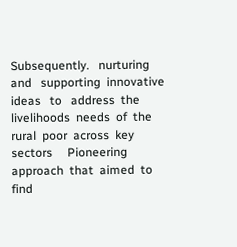Subsequently.   nurturing   and   supporting  innovative   ideas   to   address  the  livelihoods  needs  of  the  rural  poor  across  key  sectors     Pioneering  approach  that  aimed  to  find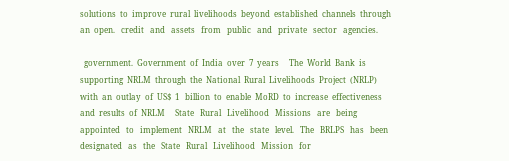solutions  to  improve  rural  livelihoods  beyond  established  channels  through   an  open.   credit   and   assets   from   public   and   private   sector   agencies.

  government.  Government  of  India  over  7  years     The  World  Bank  is  supporting  NRLM  through  the  National  Rural  Livelihoods  Project  (NRLP)  with  an  outlay  of  US$  1   billion  to  enable  MoRD  to  increase  effectiveness  and  results  of  NRLM     State   Rural   Livelihood   Missions   are   being   appointed   to   implement   NRLM   at   the   state   level.   The   BRLPS   has   been   designated   as   the   State   Rural   Livelihood   Mission   for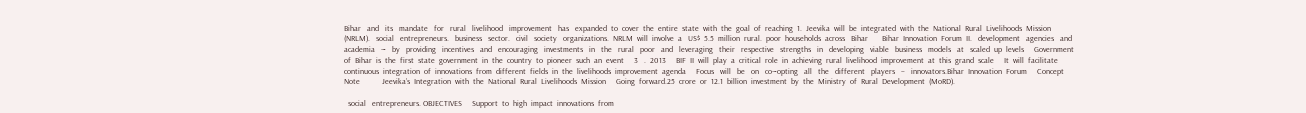Bihar   and   its   mandate   for   rural   livelihood   improvement   has   expanded  to  cover  the  entire  state  with  the  goal  of  reaching  1.  Jeevika  will  be  integrated  with  the  National  Rural  Livelihoods  Mission  (NRLM).   social   entrepreneurs.   business   sector.   civil   society   organizations.  NRLM  will  involve  a   US$  5.5  million  rural.  poor  households  across   Bihar       Bihar  Innovation  Forum  II.   development   agencies   and   academia   -‐   by   providing   incentives   and   encouraging   investments   in   the   rural   poor   and   leveraging   their   respective   strengths   in   developing   viable   business   models   at   scaled  up  levels     Government  of  Bihar  is  the  first  state  government  in  the  country  to  pioneer  such  an  event     3   .  2013     BIF  II  will  play  a  critical  role  in  achieving  rural  livelihood  improvement  at  this  grand  scale     It  will  facilitate  continuous  integration  of  innovations  from  different  fields  in  the  livelihoods  improvement  agenda     Focus   will   be   on   co-‐opting   all   the   different   players   –   innovators.Bihar  Innovation  Forum     Concept  Note           Jeevika’s  Integration  with  the  National  Rural  Livelihoods  Mission     Going  forward.25  crore  or  12.1  billion  investment  by  the  Ministry  of  Rural  Development  (MoRD).

  social   entrepreneurs. OBJECTIVES     Support  to  high  impact  innovations  from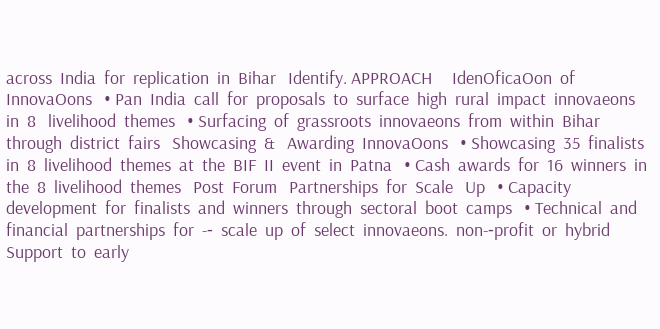across  India  for  replication  in  Bihar   Identify. APPROACH     IdenOficaOon  of   InnovaOons   • Pan  India  call  for  proposals  to  surface  high  rural  impact  innovaeons  in  8   livelihood  themes   • Surfacing  of  grassroots  innovaeons  from  within  Bihar  through  district  fairs   Showcasing  &   Awarding  InnovaOons   • Showcasing  35  finalists  in  8  livelihood  themes  at  the  BIF  II  event  in  Patna   • Cash  awards  for  16  winners  in  the  8  livelihood  themes   Post  Forum   Partnerships  for  Scale   Up   • Capacity  development  for  finalists  and  winners  through  sectoral  boot  camps   • Technical  and  financial  partnerships  for  -‐  scale  up  of  select  innovaeons.  non-‐profit  or  hybrid     Support  to  early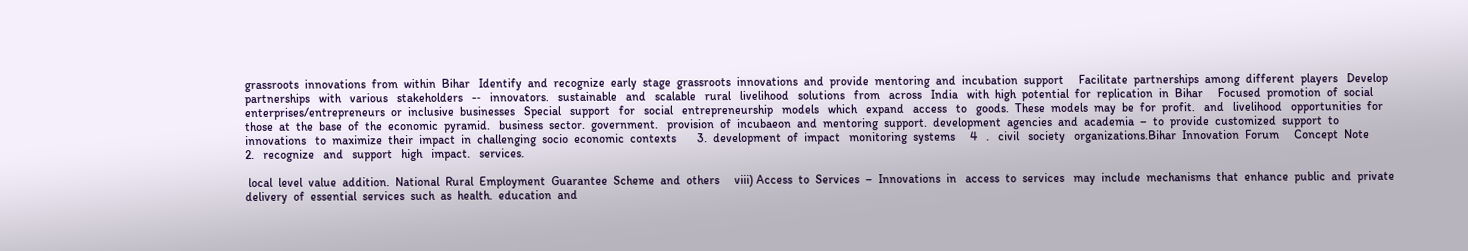grassroots  innovations  from  within  Bihar   Identify  and  recognize  early  stage  grassroots  innovations  and  provide  mentoring  and  incubation  support     Facilitate  partnerships  among  different  players   Develop   partnerships   with   various   stakeholders   -‐   innovators.   sustainable   and   scalable   rural   livelihood   solutions   from   across   India   with  high  potential  for  replication  in  Bihar     Focused  promotion  of  social  enterprises/entrepreneurs  or  inclusive  businesses   Special   support   for   social   entrepreneurship   models   which   expand   access   to   goods.  These  models  may  be  for  profit.   and   livelihood   opportunities  for  those  at  the  base  of  the  economic  pyramid.   business  sector.  government.   provision  of  incubaeon  and  mentoring  support.  development  agencies  and  academia  –  to  provide  customized  support  to  innovations   to  maximize  their  impact  in  challenging  socio  economic  contexts       3.  development  of  impact   monitoring  systems     4   .   civil   society   organizations.Bihar  Innovation  Forum     Concept  Note           2.   recognize   and   support   high   impact.   services.

 local  level  value  addition.  National  Rural  Employment  Guarantee  Scheme  and  others     viii) Access  to  Services  –  Innovations  in   access  to  services   may  include  mechanisms  that  enhance  public  and  private   delivery  of  essential  services  such  as  health.  education  and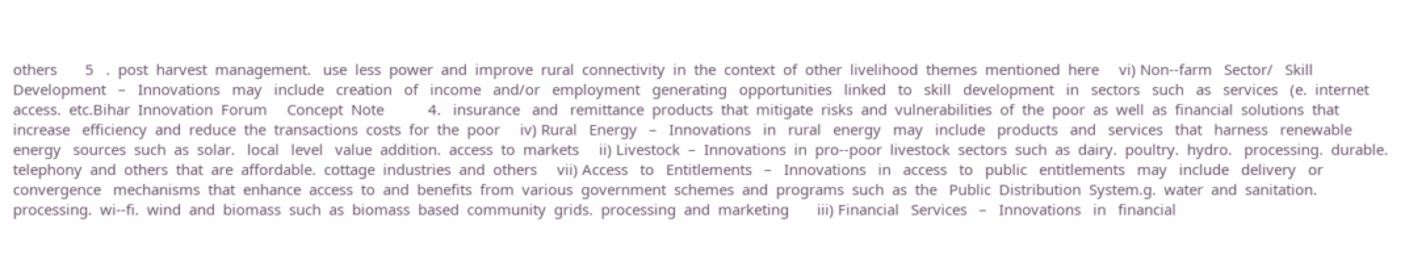others       5   .  post  harvest  management.   use  less  power  and  improve  rural  connectivity  in  the  context  of  other  livelihood  themes  mentioned  here     vi) Non-‐farm   Sector/   Skill   Development   –   Innovations   may   include   creation   of   income   and/or   employment   generating   opportunities   linked   to   skill   development   in   sectors   such   as   services   (e.  internet  access.  etc.Bihar  Innovation  Forum     Concept  Note           4.   insurance   and   remittance  products  that  mitigate  risks  and  vulnerabilities  of  the  poor  as  well  as  financial  solutions  that  increase   efficiency  and  reduce  the  transactions  costs  for  the  poor     iv) Rural   Energy   –   Innovations   in   rural   energy   may   include   products   and   services   that   harness   renewable   energy   sources  such  as  solar.   local   level   value  addition.  access  to  markets     ii) Livestock  –  Innovations  in  pro-‐poor  livestock  sectors  such  as  dairy.  poultry.  hydro.   processing.  durable.  telephony  and  others  that  are  affordable.  cottage  industries  and  others     vii) Access   to   Entitlements   –   Innovations   in   access   to   public   entitlements   may   include   delivery   or   convergence   mechanisms  that  enhance  access  to  and  benefits  from  various  government  schemes  and  programs  such  as  the   Public  Distribution  System.g.  water  and  sanitation.  processing.  wi-‐fi.  wind  and  biomass  such  as  biomass  based  community  grids.  processing  and  marketing       iii) Financial   Services   –   Innovations   in   financial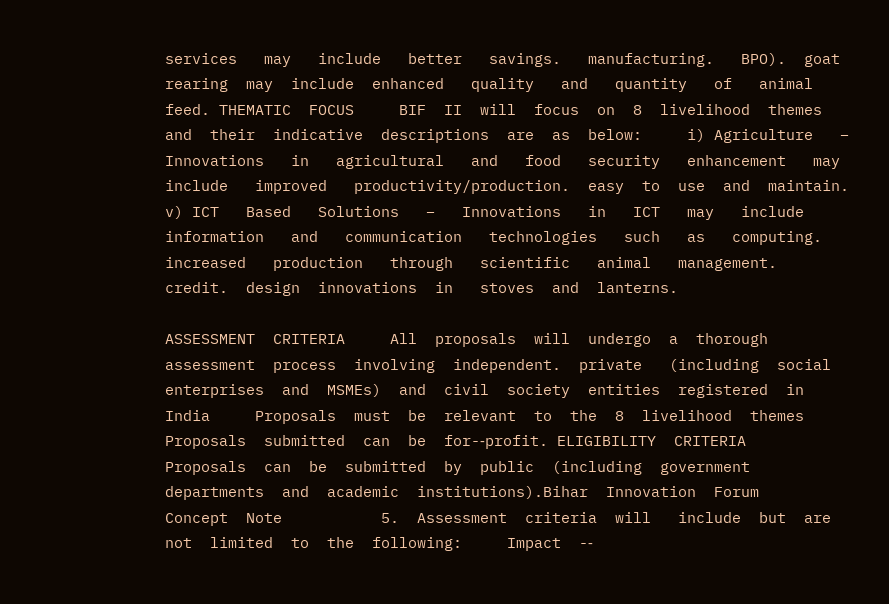services   may   include   better   savings.   manufacturing.   BPO).  goat  rearing  may  include  enhanced   quality   and   quantity   of   animal   feed. THEMATIC  FOCUS     BIF  II  will  focus  on  8  livelihood  themes  and  their  indicative  descriptions  are  as  below:     i) Agriculture   –   Innovations   in   agricultural   and   food   security   enhancement   may   include   improved   productivity/production.  easy  to  use  and  maintain.     v) ICT   Based   Solutions   –   Innovations   in   ICT   may   include   information   and   communication   technologies   such   as   computing.   increased   production   through   scientific   animal   management.   credit.  design  innovations  in   stoves  and  lanterns.

ASSESSMENT  CRITERIA     All  proposals  will  undergo  a  thorough  assessment  process  involving  independent.  private   (including  social  enterprises  and  MSMEs)  and  civil  society  entities  registered  in  India     Proposals  must  be  relevant  to  the  8  livelihood  themes     Proposals  submitted  can  be  for-‐profit. ELIGIBILITY  CRITERIA     Proposals  can  be  submitted  by  public  (including  government  departments  and  academic  institutions).Bihar  Innovation  Forum     Concept  Note           5.  Assessment  criteria  will   include  but  are  not  limited  to  the  following:     Impact  -‐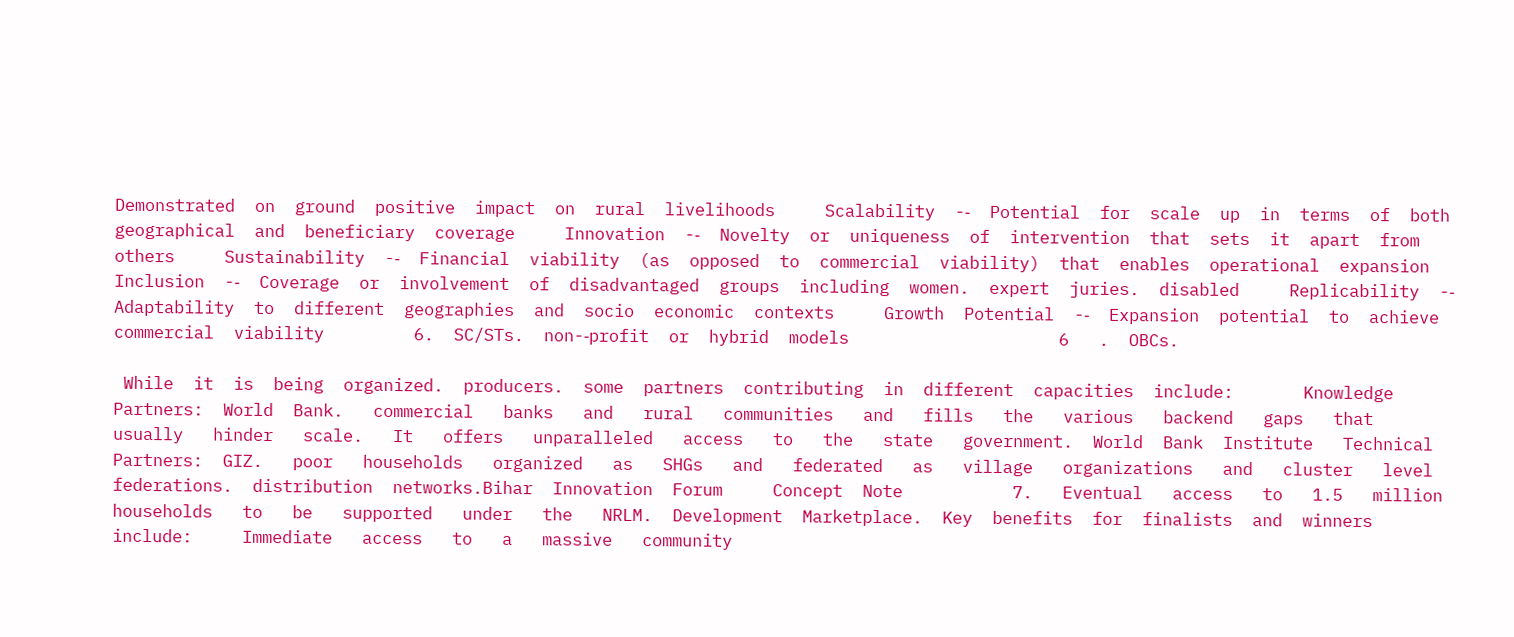Demonstrated  on  ground  positive  impact  on  rural  livelihoods     Scalability  -‐  Potential  for  scale  up  in  terms  of  both  geographical  and  beneficiary  coverage     Innovation  -‐  Novelty  or  uniqueness  of  intervention  that  sets  it  apart  from  others     Sustainability  -‐  Financial  viability  (as  opposed  to  commercial  viability)  that  enables  operational  expansion     Inclusion  -‐  Coverage  or  involvement  of  disadvantaged  groups  including  women.  expert  juries.  disabled     Replicability  -‐  Adaptability  to  different  geographies  and  socio  economic  contexts     Growth  Potential  -‐  Expansion  potential  to  achieve  commercial  viability         6.  SC/STs.  non-‐profit  or  hybrid  models                     6   .  OBCs.

 While  it  is  being  organized.  producers.  some  partners  contributing  in  different  capacities  include:       Knowledge  Partners:  World  Bank.   commercial   banks   and   rural   communities   and   fills   the   various   backend   gaps   that   usually   hinder   scale.   It   offers   unparalleled   access   to   the   state   government.  World  Bank  Institute   Technical  Partners:  GIZ.   poor   households   organized   as   SHGs   and   federated   as   village   organizations   and   cluster   level   federations.  distribution  networks.Bihar  Innovation  Forum     Concept  Note           7.   Eventual   access   to   1.5   million   households   to   be   supported   under   the   NRLM.  Development  Marketplace.  Key  benefits  for  finalists  and  winners  include:     Immediate   access   to   a   massive   community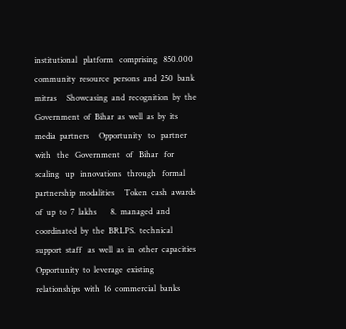institutional   platform   comprising   850.000  community  resource  persons  and  250  bank  mitras     Showcasing  and  recognition  by  the  Government  of  Bihar  as  well  as  by  its  media  partners     Opportunity   to   partner   with   the   Government   of   Bihar   for   scaling   up   innovations   through   formal   partnership  modalities     Token  cash  awards  of  up  to  7  lakhs       8.  managed  and   coordinated  by  the  BRLPS.  technical  support  staff   as  well  as  in  other  capacities       Opportunity  to  leverage  existing  relationships  with  16  commercial  banks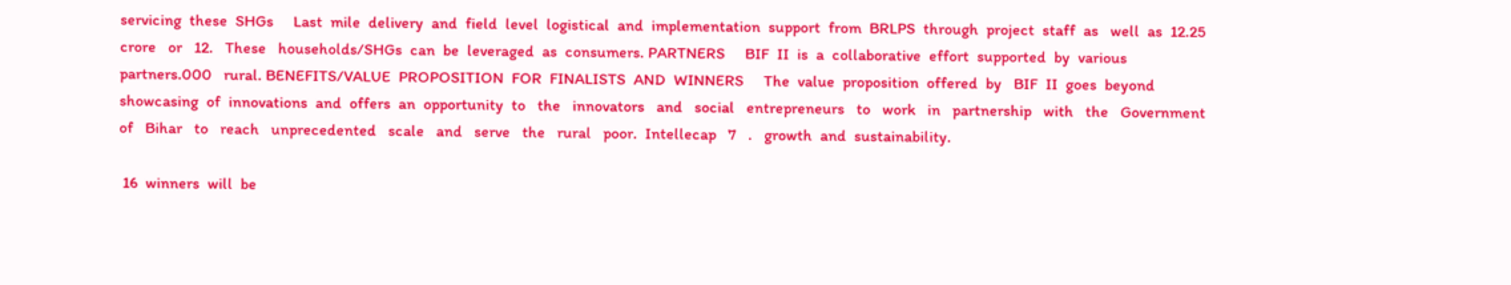servicing  these  SHGs     Last  mile  delivery  and  field  level  logistical  and  implementation  support  from  BRLPS  through  project  staff  as   well  as  12.25   crore   or   12.   These   households/SHGs  can  be  leveraged  as  consumers. PARTNERS     BIF  II  is  a  collaborative  effort  supported  by  various  partners.000   rural. BENEFITS/VALUE  PROPOSITION  FOR  FINALISTS  AND  WINNERS     The  value  proposition  offered  by   BIF  II  goes  beyond  showcasing  of  innovations  and  offers  an  opportunity  to   the   innovators   and   social   entrepreneurs   to   work   in   partnership   with   the   Government   of   Bihar   to   reach   unprecedented   scale   and   serve   the   rural   poor.  Intellecap   7   .   growth  and  sustainability.

 16  winners  will  be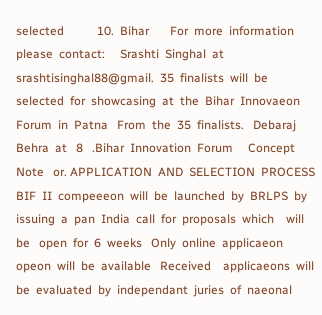selected           10.  Bihar       For  more  information  please  contact:     Srashti  Singhal  at  srashtisinghal88@gmail.  35  finalists  will  be  selected  for  showcasing  at  the  Bihar  Innovaeon  Forum  in  Patna   From  the  35  finalists.   Debaraj  Behra  at   8   .Bihar  Innovation  Forum     Concept  Note   or. APPLICATION  AND  SELECTION  PROCESS       BIF  II  compeeeon  will  be  launched  by  BRLPS  by  issuing  a  pan  India  call  for  proposals  which    will  be   open  for  6  weeks   Only  online  applicaeon  opeon  will  be  available   Received    applicaeons  will  be  evaluated  by  independant  juries  of  naeonal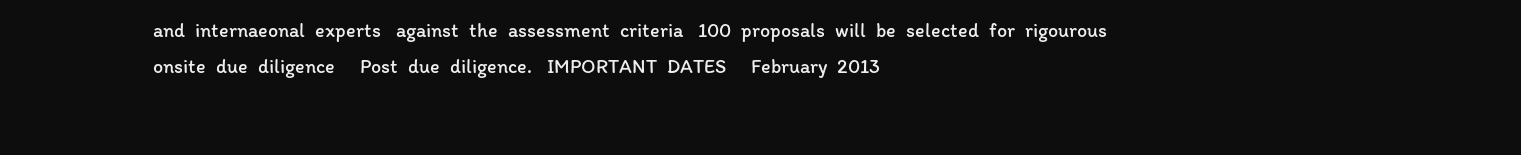and  internaeonal  experts   against  the  assessment  criteria   100  proposals  will  be  selected  for  rigourous  onsite  due  diligence     Post  due  diligence.   IMPORTANT  DATES     February  2013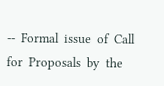-‐  Formal  issue  of  Call  for  Proposals  by  the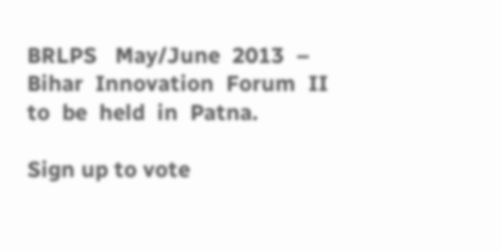BRLPS   May/June  2013  –  Bihar  Innovation  Forum  II  to  be  held  in  Patna.

Sign up to vote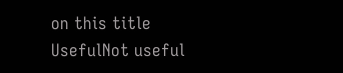on this title
UsefulNot useful